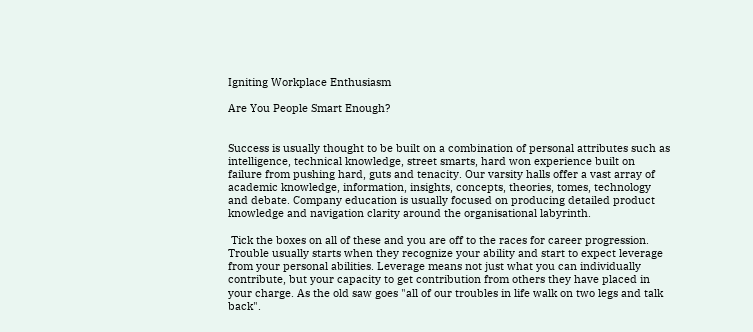Igniting Workplace Enthusiasm

Are You People Smart Enough?


Success is usually thought to be built on a combination of personal attributes such as intelligence, technical knowledge, street smarts, hard won experience built on failure from pushing hard, guts and tenacity. Our varsity halls offer a vast array of academic knowledge, information, insights, concepts, theories, tomes, technology and debate. Company education is usually focused on producing detailed product knowledge and navigation clarity around the organisational labyrinth.

 Tick the boxes on all of these and you are off to the races for career progression. Trouble usually starts when they recognize your ability and start to expect leverage from your personal abilities. Leverage means not just what you can individually contribute, but your capacity to get contribution from others they have placed in your charge. As the old saw goes "all of our troubles in life walk on two legs and talk back".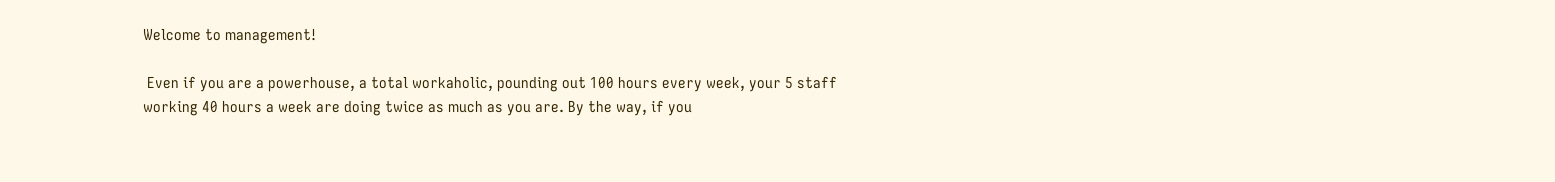Welcome to management!

 Even if you are a powerhouse, a total workaholic, pounding out 100 hours every week, your 5 staff working 40 hours a week are doing twice as much as you are. By the way, if you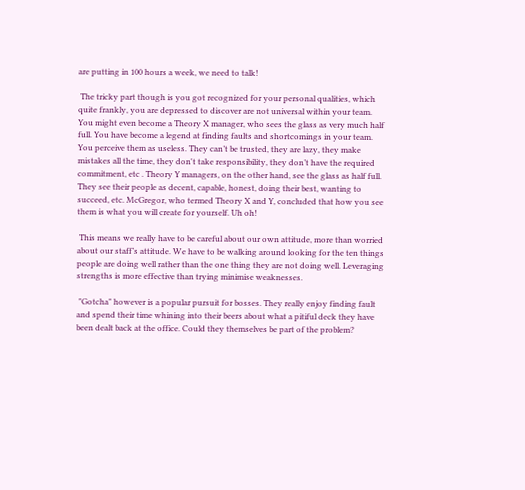are putting in 100 hours a week, we need to talk!

 The tricky part though is you got recognized for your personal qualities, which quite frankly, you are depressed to discover are not universal within your team. You might even become a Theory X manager, who sees the glass as very much half full. You have become a legend at finding faults and shortcomings in your team. You perceive them as useless. They can’t be trusted, they are lazy, they make mistakes all the time, they don't take responsibility, they don’t have the required commitment, etc . Theory Y managers, on the other hand, see the glass as half full. They see their people as decent, capable, honest, doing their best, wanting to succeed, etc. McGregor, who termed Theory X and Y, concluded that how you see them is what you will create for yourself. Uh oh!

 This means we really have to be careful about our own attitude, more than worried about our staff’s attitude. We have to be walking around looking for the ten things people are doing well rather than the one thing they are not doing well. Leveraging strengths is more effective than trying minimise weaknesses.

 "Gotcha" however is a popular pursuit for bosses. They really enjoy finding fault and spend their time whining into their beers about what a pitiful deck they have been dealt back at the office. Could they themselves be part of the problem?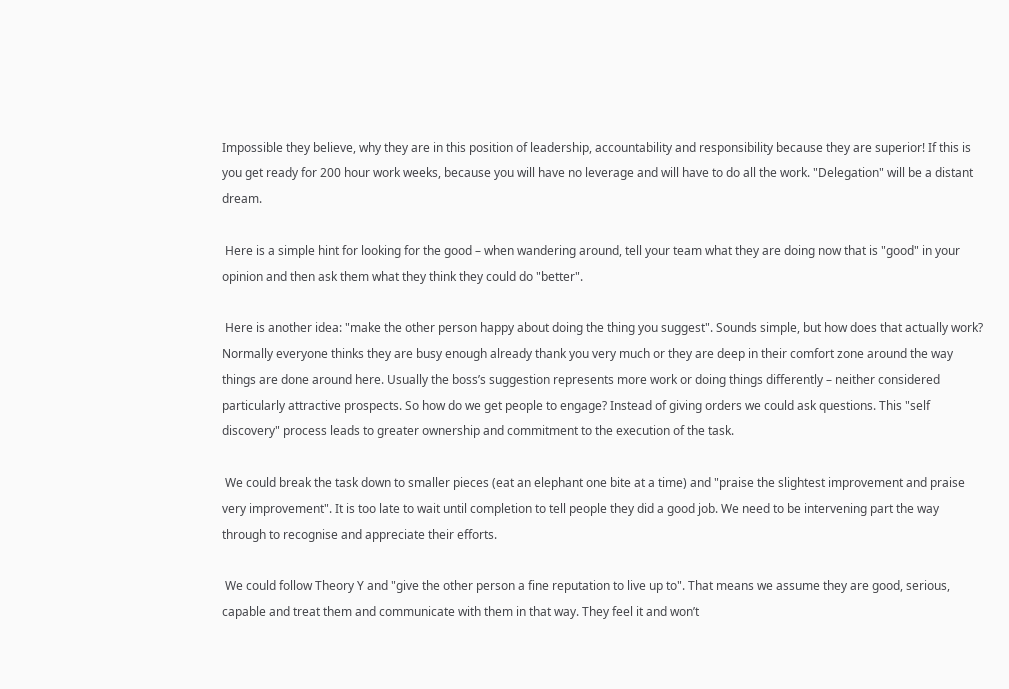Impossible they believe, why they are in this position of leadership, accountability and responsibility because they are superior! If this is you get ready for 200 hour work weeks, because you will have no leverage and will have to do all the work. "Delegation" will be a distant dream.

 Here is a simple hint for looking for the good – when wandering around, tell your team what they are doing now that is "good" in your opinion and then ask them what they think they could do "better".

 Here is another idea: "make the other person happy about doing the thing you suggest". Sounds simple, but how does that actually work? Normally everyone thinks they are busy enough already thank you very much or they are deep in their comfort zone around the way things are done around here. Usually the boss’s suggestion represents more work or doing things differently – neither considered particularly attractive prospects. So how do we get people to engage? Instead of giving orders we could ask questions. This "self discovery" process leads to greater ownership and commitment to the execution of the task.

 We could break the task down to smaller pieces (eat an elephant one bite at a time) and "praise the slightest improvement and praise very improvement". It is too late to wait until completion to tell people they did a good job. We need to be intervening part the way through to recognise and appreciate their efforts.

 We could follow Theory Y and "give the other person a fine reputation to live up to". That means we assume they are good, serious, capable and treat them and communicate with them in that way. They feel it and won’t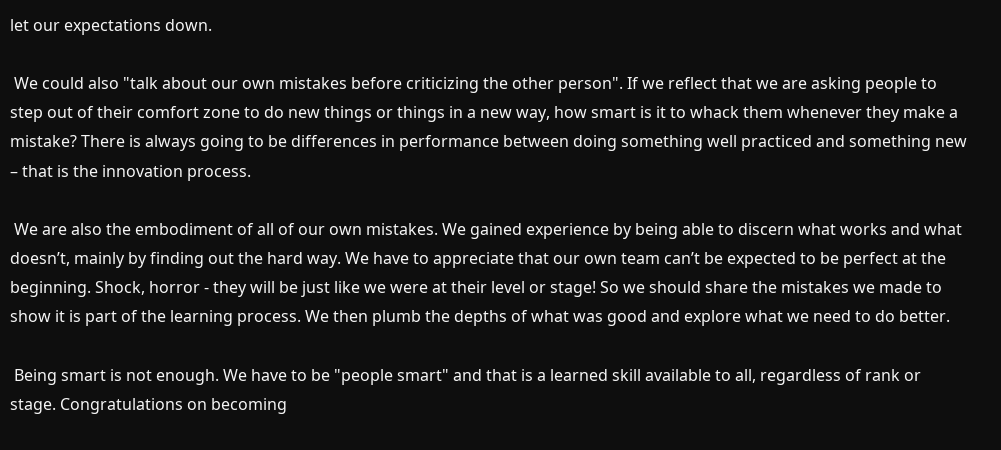let our expectations down.

 We could also "talk about our own mistakes before criticizing the other person". If we reflect that we are asking people to step out of their comfort zone to do new things or things in a new way, how smart is it to whack them whenever they make a mistake? There is always going to be differences in performance between doing something well practiced and something new – that is the innovation process.

 We are also the embodiment of all of our own mistakes. We gained experience by being able to discern what works and what doesn’t, mainly by finding out the hard way. We have to appreciate that our own team can’t be expected to be perfect at the beginning. Shock, horror - they will be just like we were at their level or stage! So we should share the mistakes we made to show it is part of the learning process. We then plumb the depths of what was good and explore what we need to do better.

 Being smart is not enough. We have to be "people smart" and that is a learned skill available to all, regardless of rank or stage. Congratulations on becoming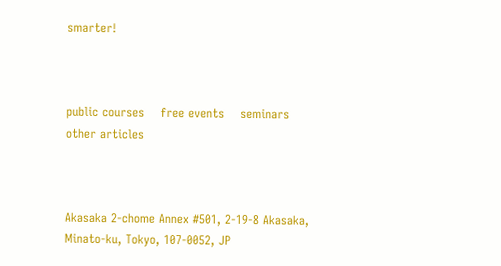smarter!



public courses    free events    seminars   other articles



Akasaka 2-chome Annex #501, 2-19-8 Akasaka, Minato-ku, Tokyo, 107-0052, JP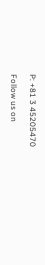P: +81 3 45205470

Follow us on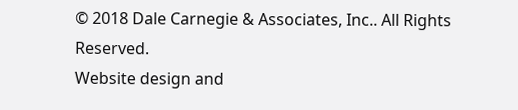© 2018 Dale Carnegie & Associates, Inc.. All Rights Reserved.
Website design and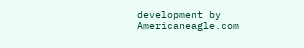development by Americaneagle.com